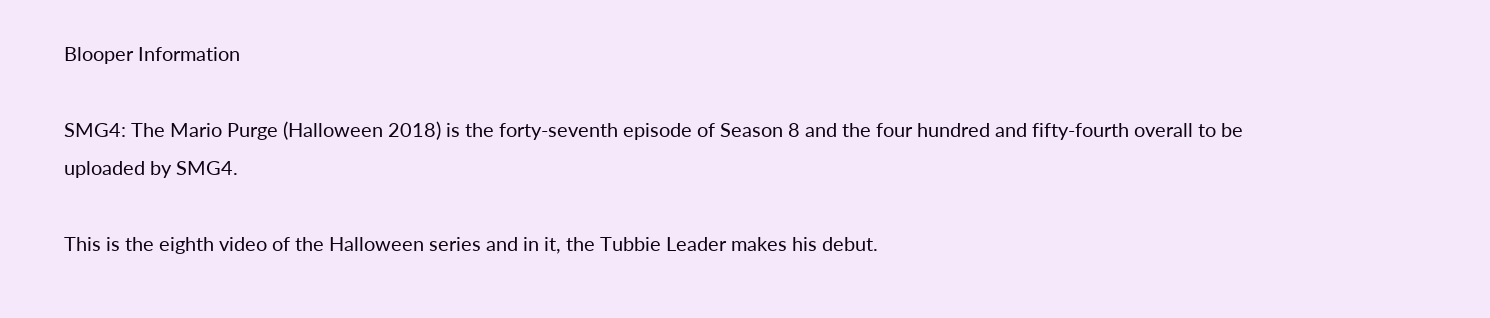Blooper Information

SMG4: The Mario Purge (Halloween 2018) is the forty-seventh episode of Season 8 and the four hundred and fifty-fourth overall to be uploaded by SMG4.

This is the eighth video of the Halloween series and in it, the Tubbie Leader makes his debut.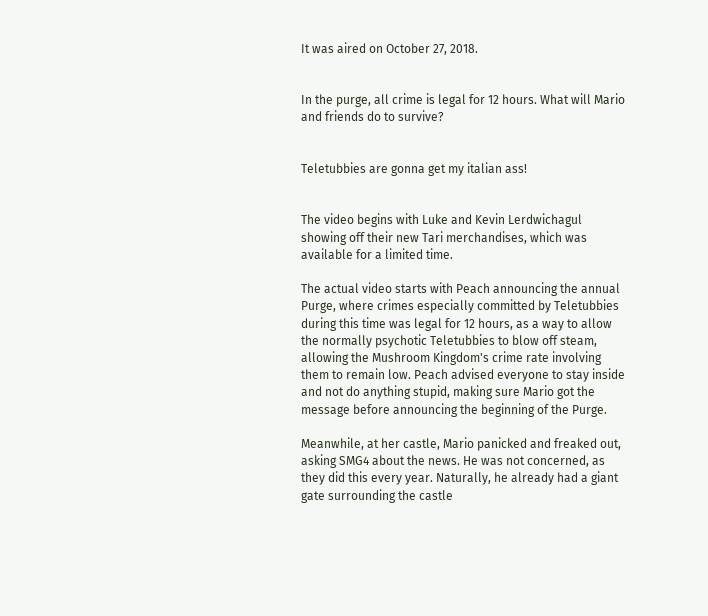It was aired on October 27, 2018.


In the purge, all crime is legal for 12 hours. What will Mario and friends do to survive?


Teletubbies are gonna get my italian ass!


The video begins with Luke and Kevin Lerdwichagul showing off their new Tari merchandises, which was available for a limited time.

The actual video starts with Peach announcing the annual Purge, where crimes especially committed by Teletubbies during this time was legal for 12 hours, as a way to allow the normally psychotic Teletubbies to blow off steam, allowing the Mushroom Kingdom's crime rate involving them to remain low. Peach advised everyone to stay inside and not do anything stupid, making sure Mario got the message before announcing the beginning of the Purge.

Meanwhile, at her castle, Mario panicked and freaked out, asking SMG4 about the news. He was not concerned, as they did this every year. Naturally, he already had a giant gate surrounding the castle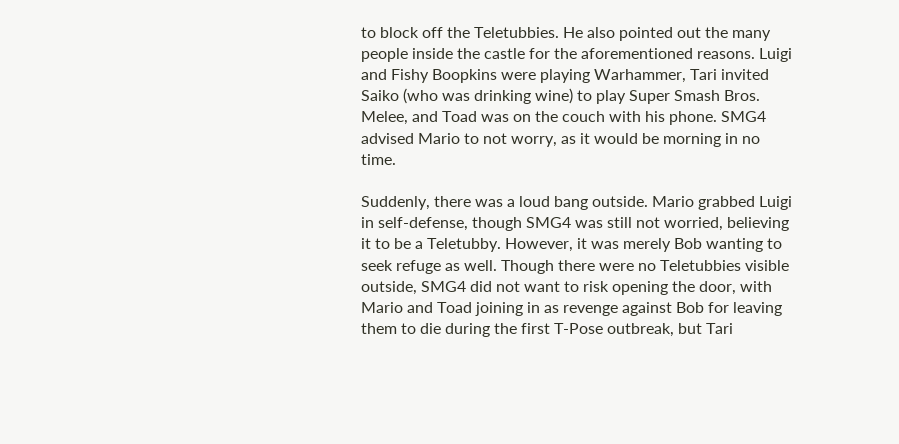to block off the Teletubbies. He also pointed out the many people inside the castle for the aforementioned reasons. Luigi and Fishy Boopkins were playing Warhammer, Tari invited Saiko (who was drinking wine) to play Super Smash Bros. Melee, and Toad was on the couch with his phone. SMG4 advised Mario to not worry, as it would be morning in no time.

Suddenly, there was a loud bang outside. Mario grabbed Luigi in self-defense, though SMG4 was still not worried, believing it to be a Teletubby. However, it was merely Bob wanting to seek refuge as well. Though there were no Teletubbies visible outside, SMG4 did not want to risk opening the door, with Mario and Toad joining in as revenge against Bob for leaving them to die during the first T-Pose outbreak, but Tari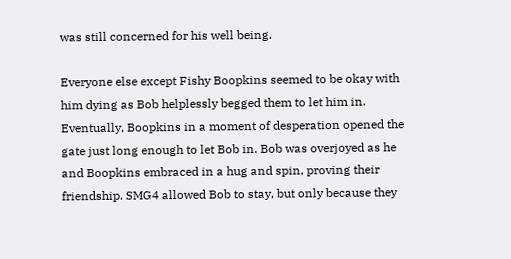was still concerned for his well being.

Everyone else except Fishy Boopkins seemed to be okay with him dying as Bob helplessly begged them to let him in. Eventually, Boopkins in a moment of desperation opened the gate just long enough to let Bob in. Bob was overjoyed as he and Boopkins embraced in a hug and spin, proving their friendship. SMG4 allowed Bob to stay, but only because they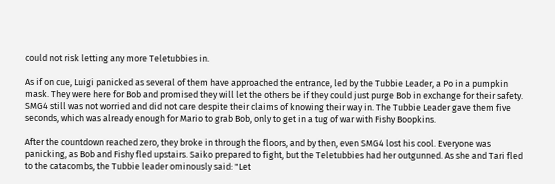could not risk letting any more Teletubbies in.

As if on cue, Luigi panicked as several of them have approached the entrance, led by the Tubbie Leader, a Po in a pumpkin mask. They were here for Bob and promised they will let the others be if they could just purge Bob in exchange for their safety. SMG4 still was not worried and did not care despite their claims of knowing their way in. The Tubbie Leader gave them five seconds, which was already enough for Mario to grab Bob, only to get in a tug of war with Fishy Boopkins.

After the countdown reached zero, they broke in through the floors, and by then, even SMG4 lost his cool. Everyone was panicking, as Bob and Fishy fled upstairs. Saiko prepared to fight, but the Teletubbies had her outgunned. As she and Tari fled to the catacombs, the Tubbie leader ominously said: "Let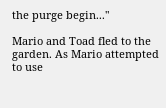the purge begin..."

Mario and Toad fled to the garden. As Mario attempted to use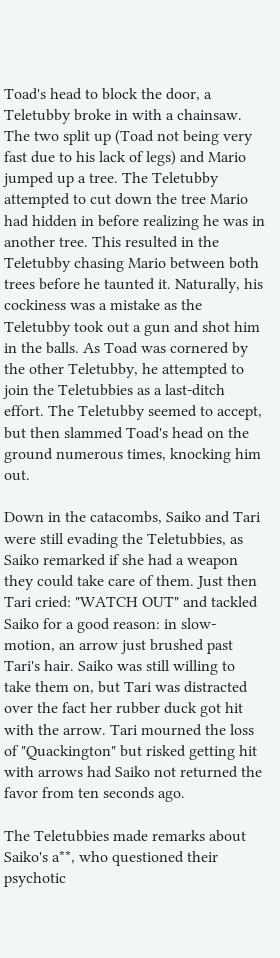Toad's head to block the door, a Teletubby broke in with a chainsaw. The two split up (Toad not being very fast due to his lack of legs) and Mario jumped up a tree. The Teletubby attempted to cut down the tree Mario had hidden in before realizing he was in another tree. This resulted in the Teletubby chasing Mario between both trees before he taunted it. Naturally, his cockiness was a mistake as the Teletubby took out a gun and shot him in the balls. As Toad was cornered by the other Teletubby, he attempted to join the Teletubbies as a last-ditch effort. The Teletubby seemed to accept, but then slammed Toad's head on the ground numerous times, knocking him out.

Down in the catacombs, Saiko and Tari were still evading the Teletubbies, as Saiko remarked if she had a weapon they could take care of them. Just then Tari cried: "WATCH OUT" and tackled Saiko for a good reason: in slow-motion, an arrow just brushed past Tari's hair. Saiko was still willing to take them on, but Tari was distracted over the fact her rubber duck got hit with the arrow. Tari mourned the loss of "Quackington" but risked getting hit with arrows had Saiko not returned the favor from ten seconds ago.

The Teletubbies made remarks about Saiko's a**, who questioned their psychotic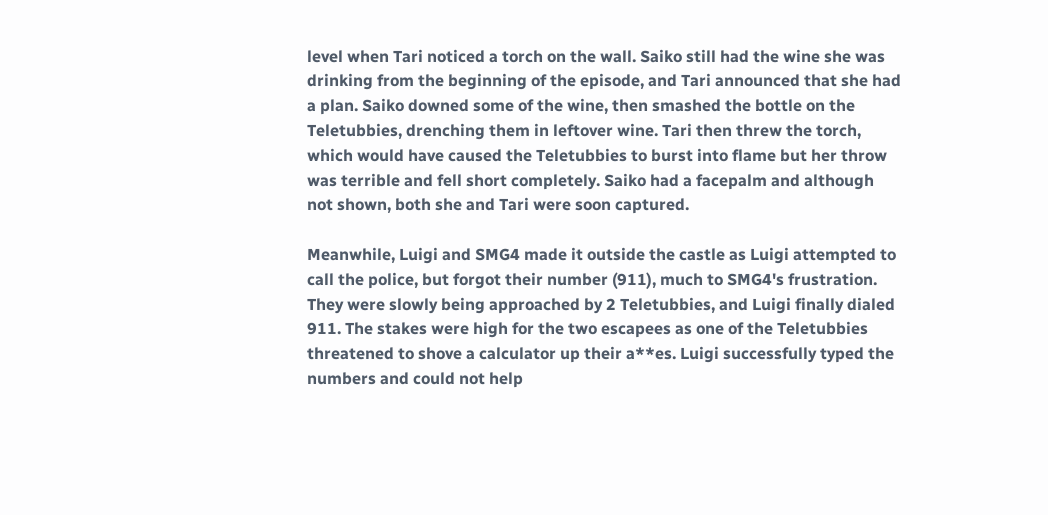level when Tari noticed a torch on the wall. Saiko still had the wine she was drinking from the beginning of the episode, and Tari announced that she had a plan. Saiko downed some of the wine, then smashed the bottle on the Teletubbies, drenching them in leftover wine. Tari then threw the torch, which would have caused the Teletubbies to burst into flame but her throw was terrible and fell short completely. Saiko had a facepalm and although not shown, both she and Tari were soon captured.

Meanwhile, Luigi and SMG4 made it outside the castle as Luigi attempted to call the police, but forgot their number (911), much to SMG4's frustration. They were slowly being approached by 2 Teletubbies, and Luigi finally dialed 911. The stakes were high for the two escapees as one of the Teletubbies threatened to shove a calculator up their a**es. Luigi successfully typed the numbers and could not help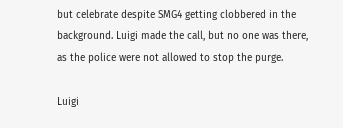but celebrate despite SMG4 getting clobbered in the background. Luigi made the call, but no one was there, as the police were not allowed to stop the purge.

Luigi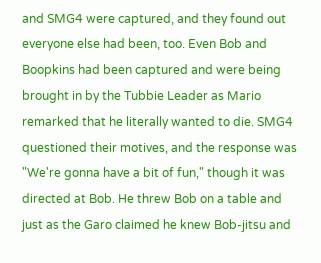and SMG4 were captured, and they found out everyone else had been, too. Even Bob and Boopkins had been captured and were being brought in by the Tubbie Leader as Mario remarked that he literally wanted to die. SMG4 questioned their motives, and the response was "We're gonna have a bit of fun," though it was directed at Bob. He threw Bob on a table and just as the Garo claimed he knew Bob-jitsu and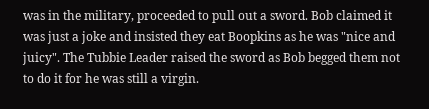was in the military, proceeded to pull out a sword. Bob claimed it was just a joke and insisted they eat Boopkins as he was "nice and juicy". The Tubbie Leader raised the sword as Bob begged them not to do it for he was still a virgin.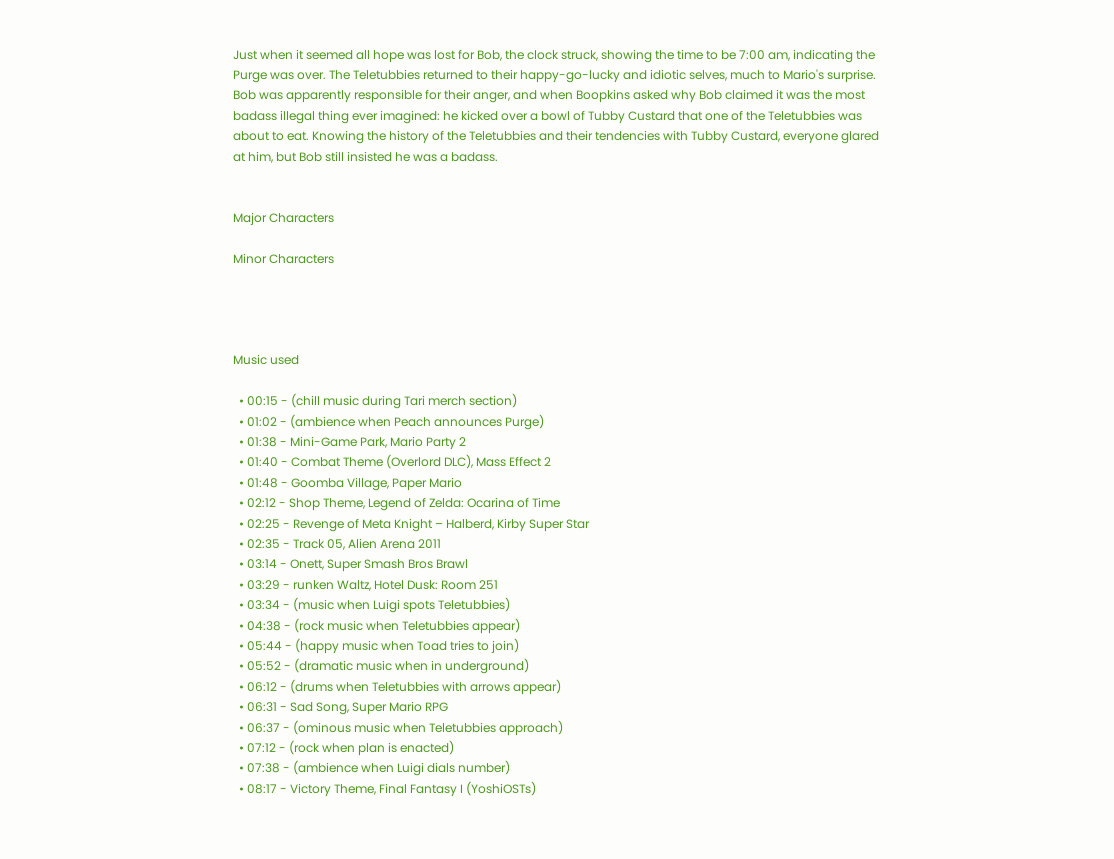Just when it seemed all hope was lost for Bob, the clock struck, showing the time to be 7:00 am, indicating the Purge was over. The Teletubbies returned to their happy-go-lucky and idiotic selves, much to Mario's surprise. Bob was apparently responsible for their anger, and when Boopkins asked why Bob claimed it was the most badass illegal thing ever imagined: he kicked over a bowl of Tubby Custard that one of the Teletubbies was about to eat. Knowing the history of the Teletubbies and their tendencies with Tubby Custard, everyone glared at him, but Bob still insisted he was a badass.


Major Characters

Minor Characters




Music used

  • 00:15 - (chill music during Tari merch section)
  • 01:02 - (ambience when Peach announces Purge)
  • 01:38 - Mini-Game Park, Mario Party 2
  • 01:40 - Combat Theme (Overlord DLC), Mass Effect 2
  • 01:48 - Goomba Village, Paper Mario
  • 02:12 - Shop Theme, Legend of Zelda: Ocarina of Time
  • 02:25 - Revenge of Meta Knight – Halberd, Kirby Super Star
  • 02:35 - Track 05, Alien Arena 2011
  • 03:14 - Onett, Super Smash Bros Brawl
  • 03:29 - runken Waltz, Hotel Dusk: Room 251
  • 03:34 - (music when Luigi spots Teletubbies)
  • 04:38 - (rock music when Teletubbies appear)
  • 05:44 - (happy music when Toad tries to join)
  • 05:52 - (dramatic music when in underground)
  • 06:12 - (drums when Teletubbies with arrows appear)
  • 06:31 - Sad Song, Super Mario RPG
  • 06:37 - (ominous music when Teletubbies approach)
  • 07:12 - (rock when plan is enacted)
  • 07:38 - (ambience when Luigi dials number)
  • 08:17 - Victory Theme, Final Fantasy I (YoshiOSTs)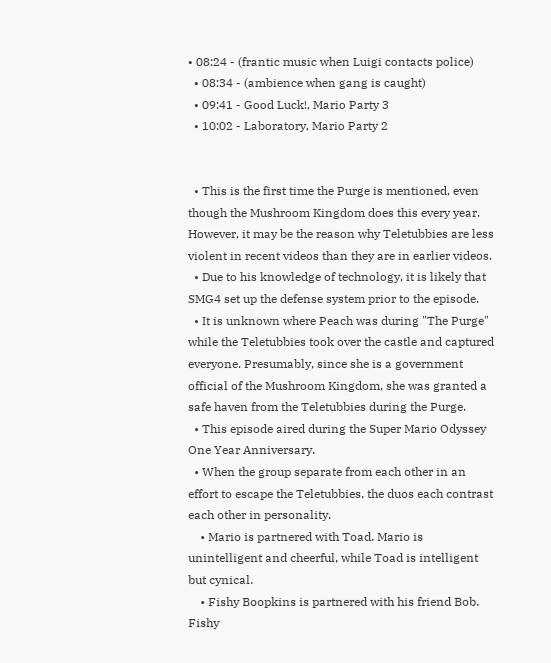• 08:24 - (frantic music when Luigi contacts police)
  • 08:34 - (ambience when gang is caught)
  • 09:41 - Good Luck!, Mario Party 3
  • 10:02 - Laboratory, Mario Party 2


  • This is the first time the Purge is mentioned, even though the Mushroom Kingdom does this every year. However, it may be the reason why Teletubbies are less violent in recent videos than they are in earlier videos.
  • Due to his knowledge of technology, it is likely that SMG4 set up the defense system prior to the episode.
  • It is unknown where Peach was during "The Purge" while the Teletubbies took over the castle and captured everyone. Presumably, since she is a government official of the Mushroom Kingdom, she was granted a safe haven from the Teletubbies during the Purge.
  • This episode aired during the Super Mario Odyssey One Year Anniversary.
  • When the group separate from each other in an effort to escape the Teletubbies, the duos each contrast each other in personality.
    • Mario is partnered with Toad. Mario is unintelligent and cheerful, while Toad is intelligent but cynical.
    • Fishy Boopkins is partnered with his friend Bob. Fishy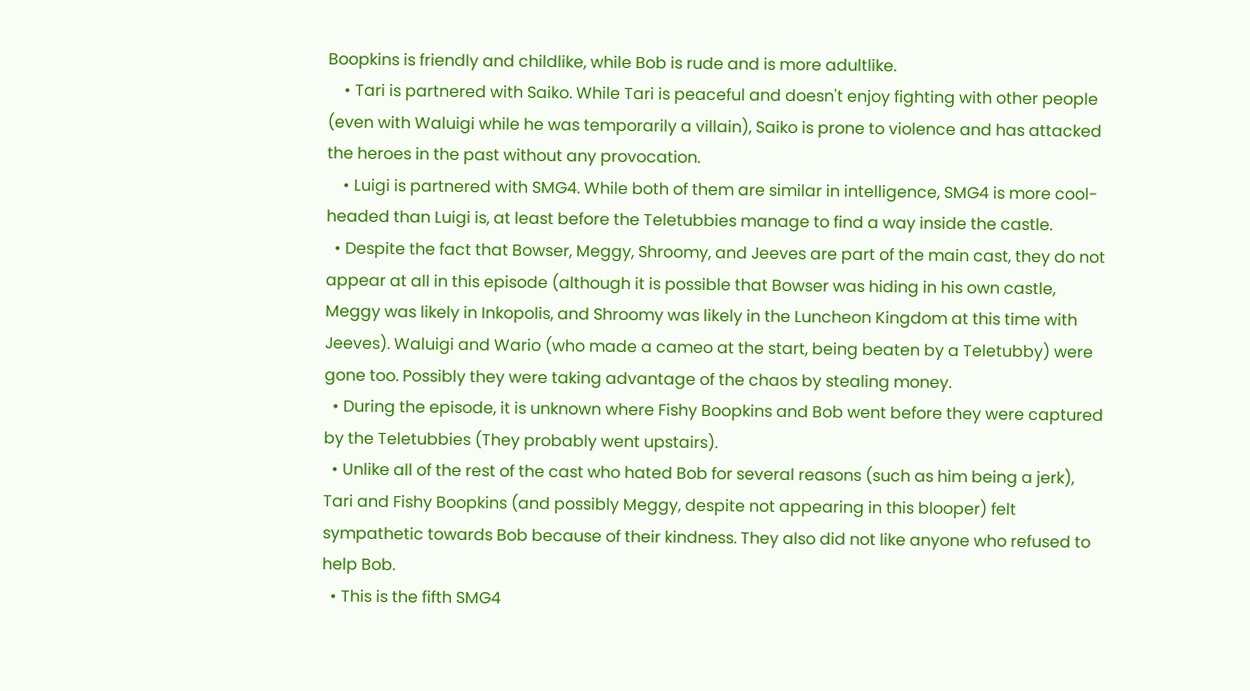Boopkins is friendly and childlike, while Bob is rude and is more adultlike.
    • Tari is partnered with Saiko. While Tari is peaceful and doesn't enjoy fighting with other people (even with Waluigi while he was temporarily a villain), Saiko is prone to violence and has attacked the heroes in the past without any provocation.
    • Luigi is partnered with SMG4. While both of them are similar in intelligence, SMG4 is more cool-headed than Luigi is, at least before the Teletubbies manage to find a way inside the castle.
  • Despite the fact that Bowser, Meggy, Shroomy, and Jeeves are part of the main cast, they do not appear at all in this episode (although it is possible that Bowser was hiding in his own castle, Meggy was likely in Inkopolis, and Shroomy was likely in the Luncheon Kingdom at this time with Jeeves). Waluigi and Wario (who made a cameo at the start, being beaten by a Teletubby) were gone too. Possibly they were taking advantage of the chaos by stealing money.
  • During the episode, it is unknown where Fishy Boopkins and Bob went before they were captured by the Teletubbies (They probably went upstairs).
  • Unlike all of the rest of the cast who hated Bob for several reasons (such as him being a jerk), Tari and Fishy Boopkins (and possibly Meggy, despite not appearing in this blooper) felt sympathetic towards Bob because of their kindness. They also did not like anyone who refused to help Bob.
  • This is the fifth SMG4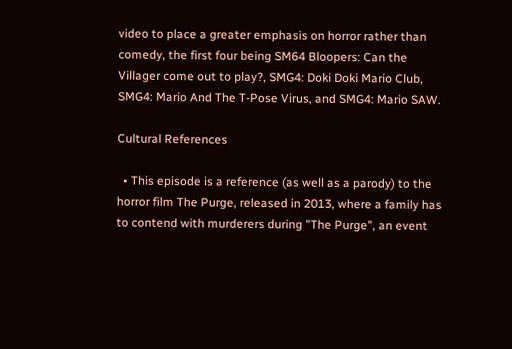video to place a greater emphasis on horror rather than comedy, the first four being SM64 Bloopers: Can the Villager come out to play?, SMG4: Doki Doki Mario Club, SMG4: Mario And The T-Pose Virus, and SMG4: Mario SAW.

Cultural References

  • This episode is a reference (as well as a parody) to the horror film The Purge, released in 2013, where a family has to contend with murderers during "The Purge", an event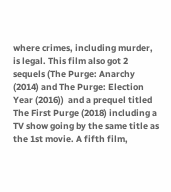where crimes, including murder, is legal. This film also got 2 sequels (The Purge: Anarchy (2014) and The Purge: Election Year (2016))  and a prequel titled The First Purge (2018) including a TV show going by the same title as the 1st movie. A fifth film,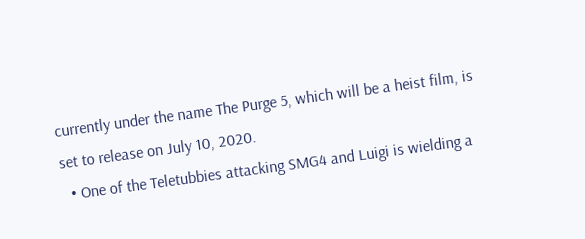currently under the name The Purge 5, which will be a heist film, is set to release on July 10, 2020.
  • One of the Teletubbies attacking SMG4 and Luigi is wielding a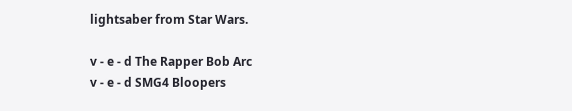lightsaber from Star Wars.

v - e - d The Rapper Bob Arc
v - e - d SMG4 Bloopers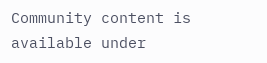Community content is available under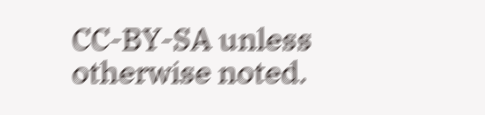CC-BY-SA unless otherwise noted.